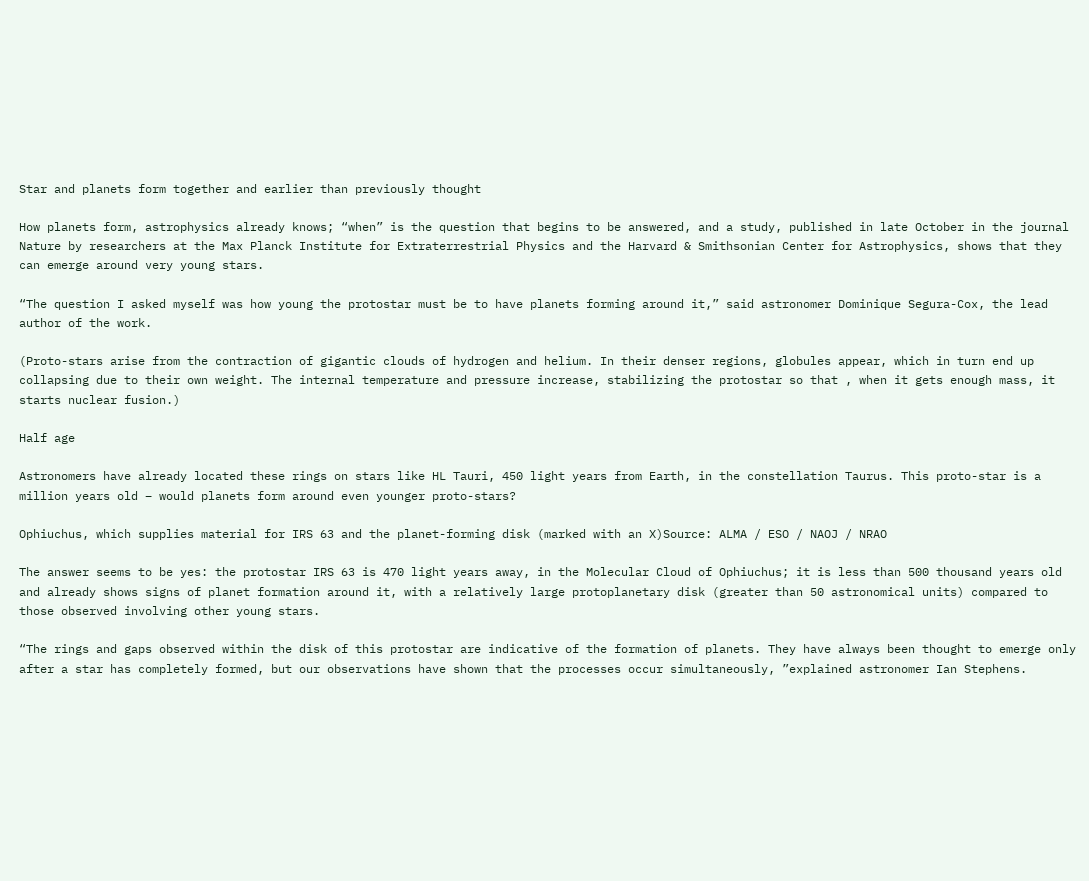Star and planets form together and earlier than previously thought

How planets form, astrophysics already knows; “when” is the question that begins to be answered, and a study, published in late October in the journal Nature by researchers at the Max Planck Institute for Extraterrestrial Physics and the Harvard & Smithsonian Center for Astrophysics, shows that they can emerge around very young stars.

“The question I asked myself was how young the protostar must be to have planets forming around it,” said astronomer Dominique Segura-Cox, the lead author of the work.

(Proto-stars arise from the contraction of gigantic clouds of hydrogen and helium. In their denser regions, globules appear, which in turn end up collapsing due to their own weight. The internal temperature and pressure increase, stabilizing the protostar so that , when it gets enough mass, it starts nuclear fusion.)

Half age

Astronomers have already located these rings on stars like HL Tauri, 450 light years from Earth, in the constellation Taurus. This proto-star is a million years old – would planets form around even younger proto-stars?

Ophiuchus, which supplies material for IRS 63 and the planet-forming disk (marked with an X)Source: ALMA / ESO / NAOJ / NRAO

The answer seems to be yes: the protostar IRS 63 is 470 light years away, in the Molecular Cloud of Ophiuchus; it is less than 500 thousand years old and already shows signs of planet formation around it, with a relatively large protoplanetary disk (greater than 50 astronomical units) compared to those observed involving other young stars.

“The rings and gaps observed within the disk of this protostar are indicative of the formation of planets. They have always been thought to emerge only after a star has completely formed, but our observations have shown that the processes occur simultaneously, ”explained astronomer Ian Stephens.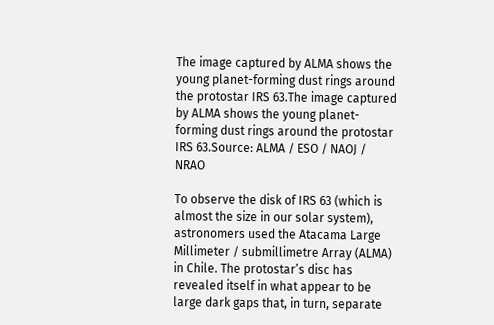The image captured by ALMA shows the young planet-forming dust rings around the protostar IRS 63.The image captured by ALMA shows the young planet-forming dust rings around the protostar IRS 63.Source: ALMA / ESO / NAOJ / NRAO

To observe the disk of IRS 63 (which is almost the size in our solar system), astronomers used the Atacama Large Millimeter / submillimetre Array (ALMA) in Chile. The protostar’s disc has revealed itself in what appear to be large dark gaps that, in turn, separate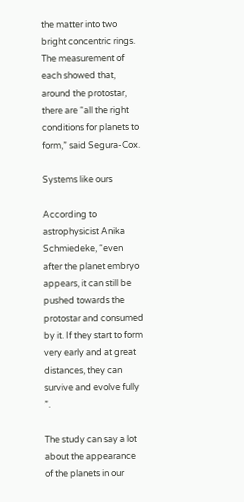the matter into two bright concentric rings. The measurement of each showed that, around the protostar, there are “all the right conditions for planets to form,” said Segura-Cox.

Systems like ours

According to astrophysicist Anika Schmiedeke, “even after the planet embryo appears, it can still be pushed towards the protostar and consumed by it. If they start to form very early and at great distances, they can survive and evolve fully ”.

The study can say a lot about the appearance of the planets in our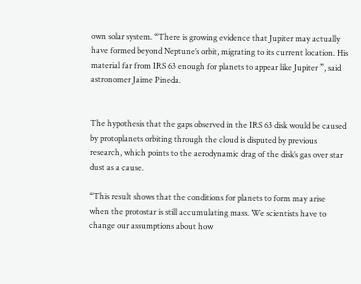own solar system. “There is growing evidence that Jupiter may actually have formed beyond Neptune’s orbit, migrating to its current location. His material far from IRS 63 enough for planets to appear like Jupiter ”, said astronomer Jaime Pineda.


The hypothesis that the gaps observed in the IRS 63 disk would be caused by protoplanets orbiting through the cloud is disputed by previous research, which points to the aerodynamic drag of the disk’s gas over star dust as a cause.

“This result shows that the conditions for planets to form may arise when the protostar is still accumulating mass. We scientists have to change our assumptions about how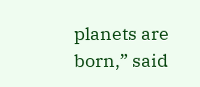planets are born,” said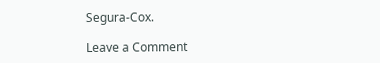Segura-Cox.

Leave a Comment